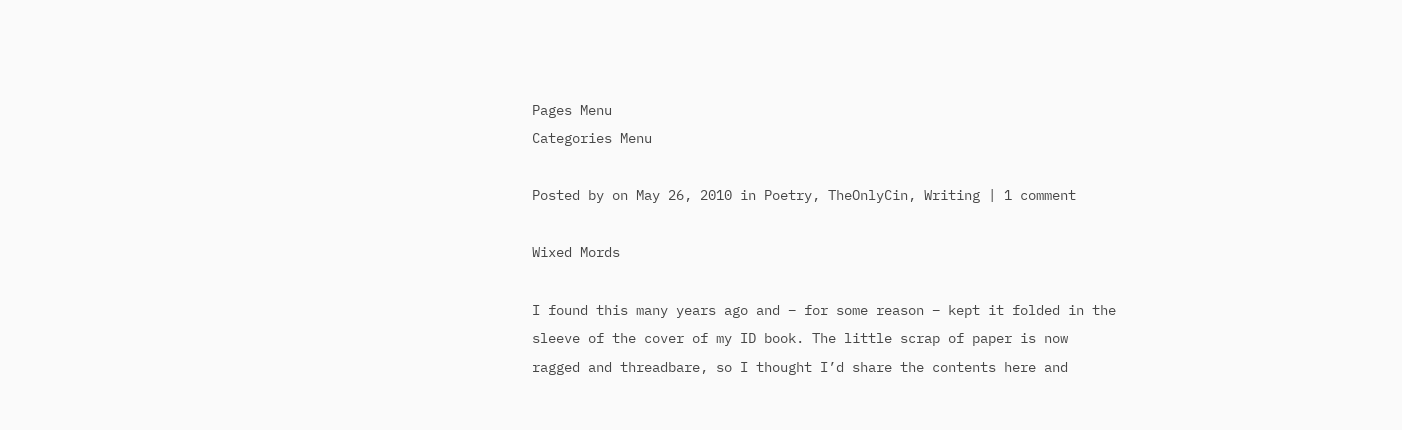Pages Menu
Categories Menu

Posted by on May 26, 2010 in Poetry, TheOnlyCin, Writing | 1 comment

Wixed Mords

I found this many years ago and – for some reason – kept it folded in the sleeve of the cover of my ID book. The little scrap of paper is now ragged and threadbare, so I thought I’d share the contents here and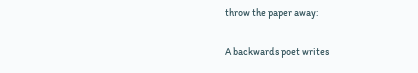throw the paper away:


A backwards poet writes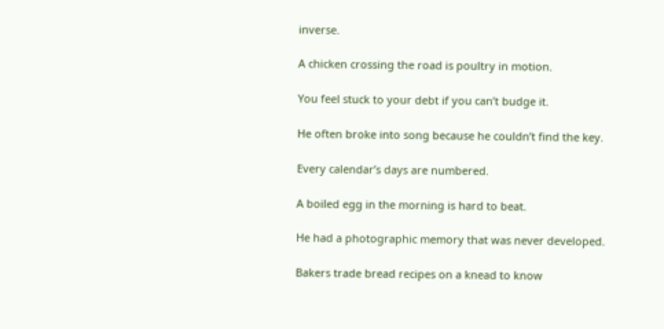inverse.

A chicken crossing the road is poultry in motion.

You feel stuck to your debt if you can’t budge it.

He often broke into song because he couldn’t find the key.

Every calendar’s days are numbered.

A boiled egg in the morning is hard to beat.

He had a photographic memory that was never developed.

Bakers trade bread recipes on a knead to know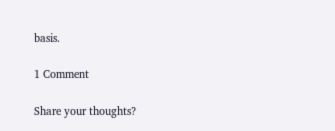basis.

1 Comment

Share your thoughts?